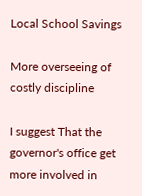Local School Savings

More overseeing of costly discipline

I suggest That the governor's office get more involved in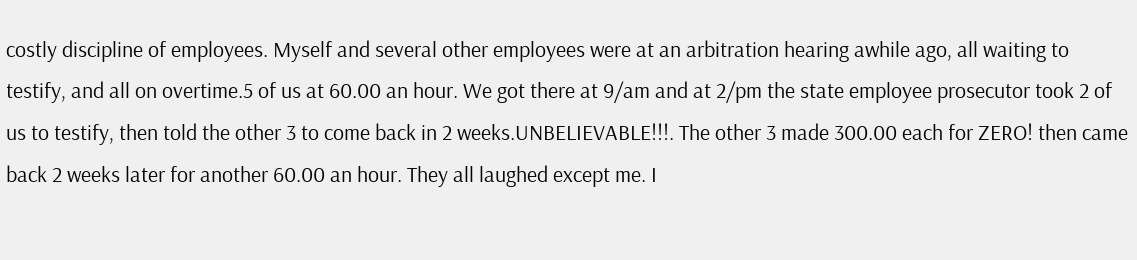costly discipline of employees. Myself and several other employees were at an arbitration hearing awhile ago, all waiting to testify, and all on overtime.5 of us at 60.00 an hour. We got there at 9/am and at 2/pm the state employee prosecutor took 2 of us to testify, then told the other 3 to come back in 2 weeks.UNBELIEVABLE!!!. The other 3 made 300.00 each for ZERO! then came back 2 weeks later for another 60.00 an hour. They all laughed except me. I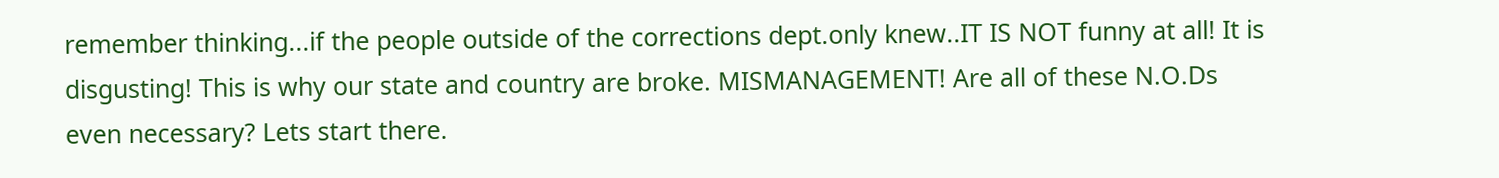remember thinking...if the people outside of the corrections dept.only knew..IT IS NOT funny at all! It is disgusting! This is why our state and country are broke. MISMANAGEMENT! Are all of these N.O.Ds even necessary? Lets start there.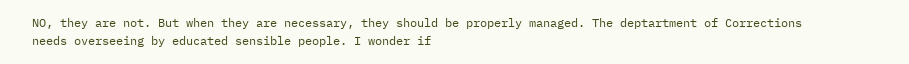NO, they are not. But when they are necessary, they should be properly managed. The deptartment of Corrections needs overseeing by educated sensible people. I wonder if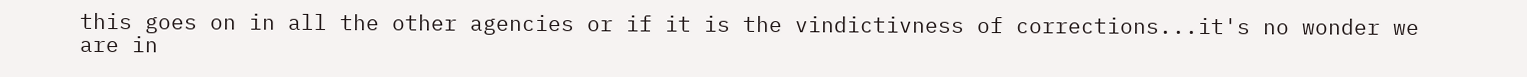this goes on in all the other agencies or if it is the vindictivness of corrections...it's no wonder we are in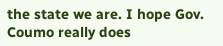the state we are. I hope Gov. Coumo really does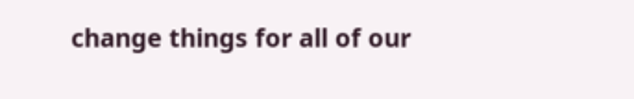change things for all of our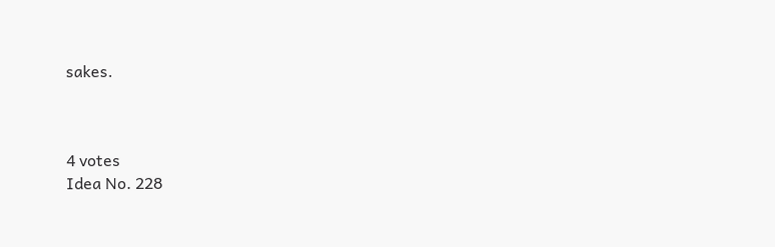sakes.



4 votes
Idea No. 228